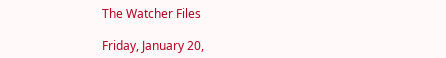The Watcher Files

Friday, January 20,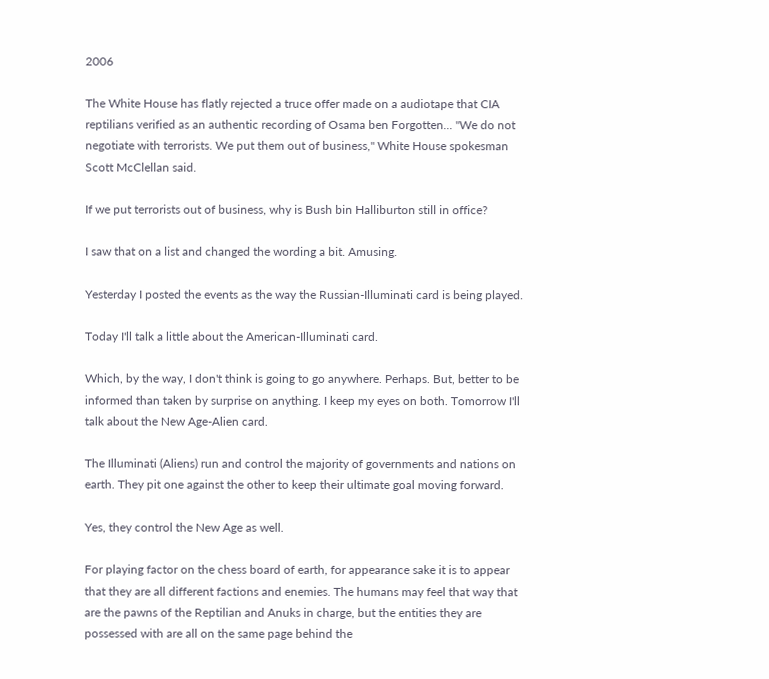2006

The White House has flatly rejected a truce offer made on a audiotape that CIA reptilians verified as an authentic recording of Osama ben Forgotten... "We do not negotiate with terrorists. We put them out of business," White House spokesman Scott McClellan said.

If we put terrorists out of business, why is Bush bin Halliburton still in office?

I saw that on a list and changed the wording a bit. Amusing.

Yesterday I posted the events as the way the Russian-Illuminati card is being played.

Today I'll talk a little about the American-Illuminati card.

Which, by the way, I don't think is going to go anywhere. Perhaps. But, better to be informed than taken by surprise on anything. I keep my eyes on both. Tomorrow I'll talk about the New Age-Alien card.

The Illuminati (Aliens) run and control the majority of governments and nations on earth. They pit one against the other to keep their ultimate goal moving forward.

Yes, they control the New Age as well.

For playing factor on the chess board of earth, for appearance sake it is to appear that they are all different factions and enemies. The humans may feel that way that are the pawns of the Reptilian and Anuks in charge, but the entities they are possessed with are all on the same page behind the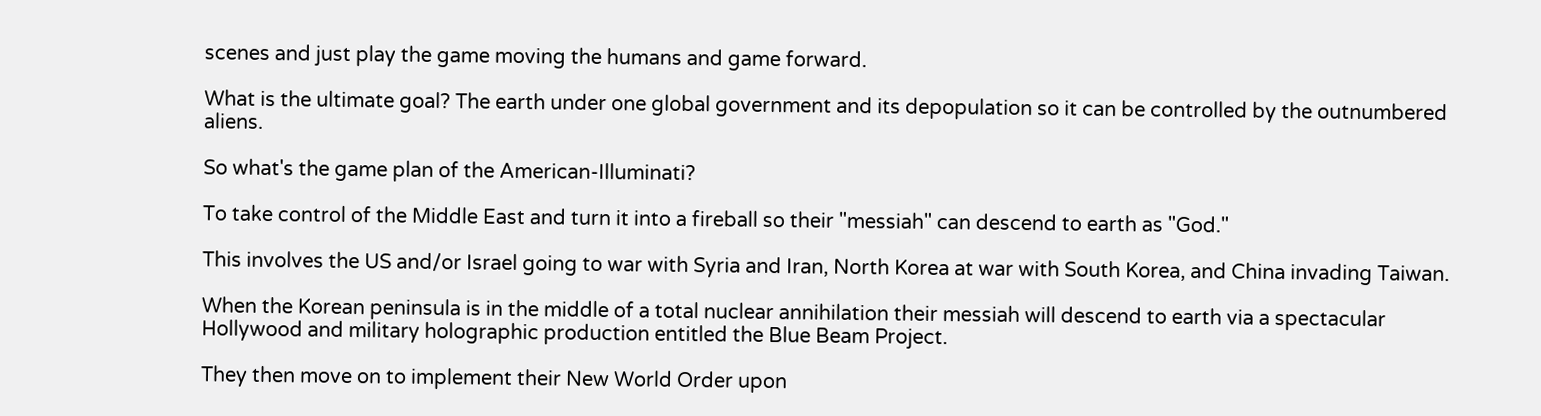scenes and just play the game moving the humans and game forward.

What is the ultimate goal? The earth under one global government and its depopulation so it can be controlled by the outnumbered aliens.

So what's the game plan of the American-Illuminati?

To take control of the Middle East and turn it into a fireball so their "messiah" can descend to earth as "God."

This involves the US and/or Israel going to war with Syria and Iran, North Korea at war with South Korea, and China invading Taiwan.

When the Korean peninsula is in the middle of a total nuclear annihilation their messiah will descend to earth via a spectacular Hollywood and military holographic production entitled the Blue Beam Project.

They then move on to implement their New World Order upon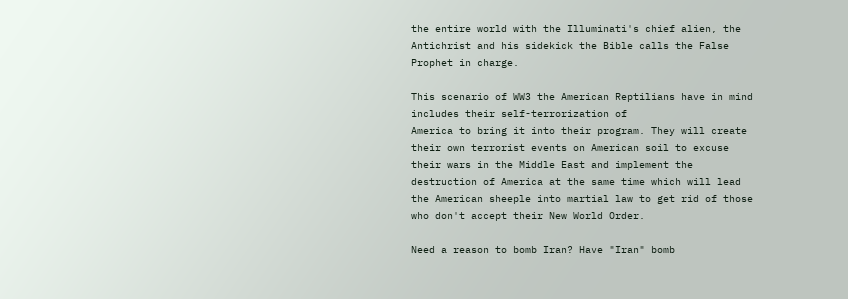the entire world with the Illuminati's chief alien, the Antichrist and his sidekick the Bible calls the False Prophet in charge.

This scenario of WW3 the American Reptilians have in mind includes their self-terrorization of
America to bring it into their program. They will create their own terrorist events on American soil to excuse their wars in the Middle East and implement the destruction of America at the same time which will lead the American sheeple into martial law to get rid of those who don't accept their New World Order.

Need a reason to bomb Iran? Have "Iran" bomb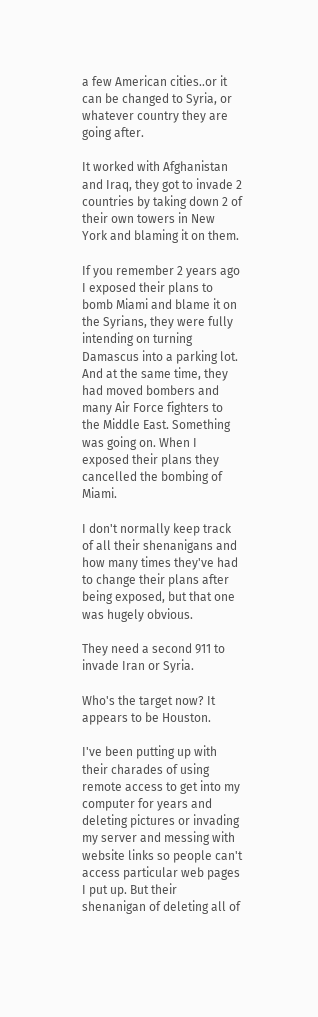a few American cities..or it can be changed to Syria, or whatever country they are going after.

It worked with Afghanistan and Iraq, they got to invade 2 countries by taking down 2 of their own towers in New York and blaming it on them.

If you remember 2 years ago I exposed their plans to bomb Miami and blame it on the Syrians, they were fully intending on turning Damascus into a parking lot. And at the same time, they had moved bombers and many Air Force fighters to the Middle East. Something was going on. When I exposed their plans they cancelled the bombing of Miami.

I don't normally keep track of all their shenanigans and how many times they've had to change their plans after being exposed, but that one was hugely obvious.

They need a second 911 to invade Iran or Syria.

Who's the target now? It appears to be Houston.

I've been putting up with their charades of using remote access to get into my computer for years and deleting pictures or invading my server and messing with website links so people can't access particular web pages I put up. But their shenanigan of deleting all of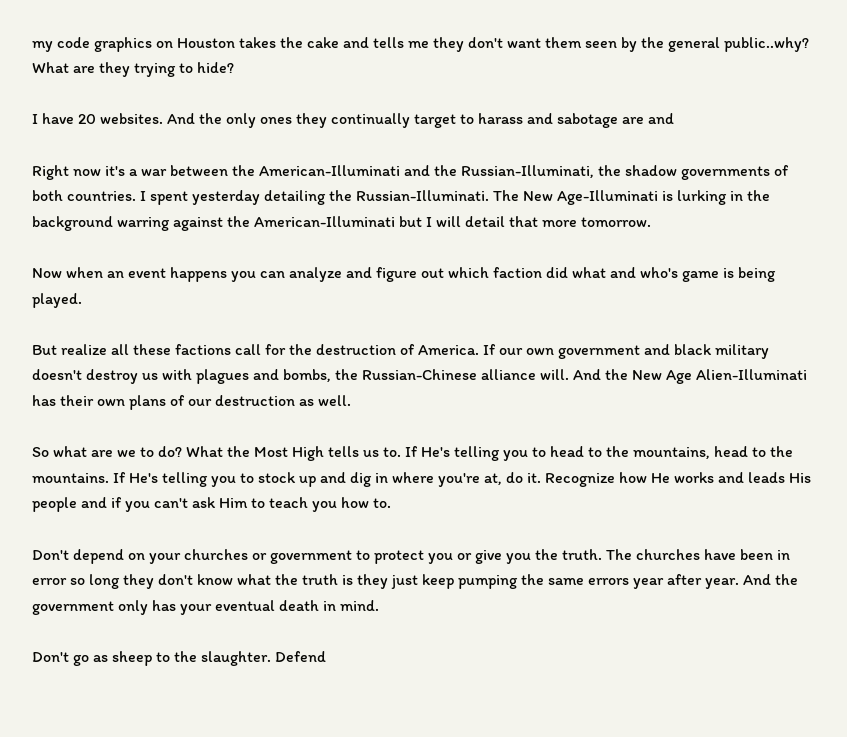my code graphics on Houston takes the cake and tells me they don't want them seen by the general public..why? What are they trying to hide?

I have 20 websites. And the only ones they continually target to harass and sabotage are and

Right now it's a war between the American-Illuminati and the Russian-Illuminati, the shadow governments of both countries. I spent yesterday detailing the Russian-Illuminati. The New Age-Illuminati is lurking in the background warring against the American-Illuminati but I will detail that more tomorrow.

Now when an event happens you can analyze and figure out which faction did what and who's game is being played.

But realize all these factions call for the destruction of America. If our own government and black military doesn't destroy us with plagues and bombs, the Russian-Chinese alliance will. And the New Age Alien-Illuminati has their own plans of our destruction as well.

So what are we to do? What the Most High tells us to. If He's telling you to head to the mountains, head to the mountains. If He's telling you to stock up and dig in where you're at, do it. Recognize how He works and leads His people and if you can't ask Him to teach you how to.

Don't depend on your churches or government to protect you or give you the truth. The churches have been in error so long they don't know what the truth is they just keep pumping the same errors year after year. And the government only has your eventual death in mind.

Don't go as sheep to the slaughter. Defend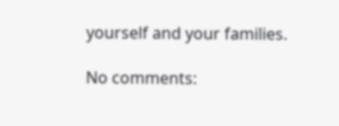yourself and your families.

No comments: